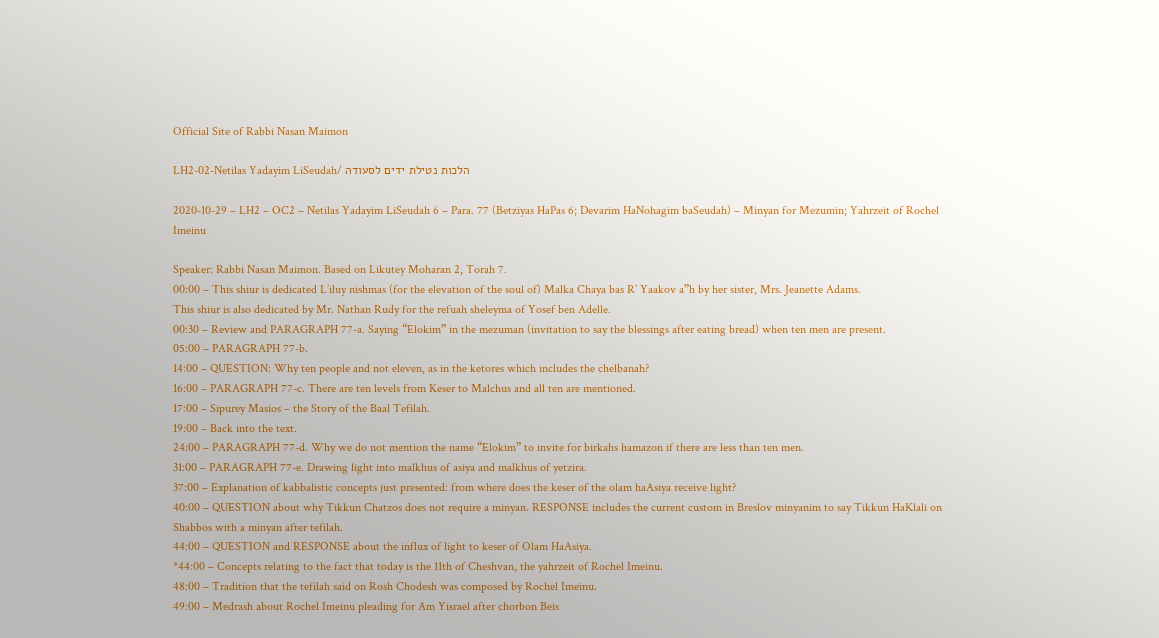Official Site of Rabbi Nasan Maimon

LH2-02-Netilas Yadayim LiSeudah/ הלכות נטילת ידים לסעודה

2020-10-29 – LH2 – OC2 – Netilas Yadayim LiSeudah 6 – Para. 77 (Betziyas HaPas 6; Devarim HaNohagim baSeudah) – Minyan for Mezumin; Yahrzeit of Rochel Imeinu

Speaker: Rabbi Nasan Maimon. Based on Likutey Moharan 2, Torah 7.
00:00 – This shiur is dedicated L’iluy nishmas (for the elevation of the soul of) Malka Chaya bas R’ Yaakov a”h by her sister, Mrs. Jeanette Adams.
This shiur is also dedicated by Mr. Nathan Rudy for the refuah sheleyma of Yosef ben Adelle.
00:30 – Review and PARAGRAPH 77-a. Saying “Elokim” in the mezuman (invitation to say the blessings after eating bread) when ten men are present.
05:00 – PARAGRAPH 77-b.
14:00 – QUESTION: Why ten people and not eleven, as in the ketores which includes the chelbanah?
16:00 – PARAGRAPH 77-c. There are ten levels from Keser to Malchus and all ten are mentioned.
17:00 – Sipurey Masios – the Story of the Baal Tefilah.
19:00 – Back into the text.
24:00 – PARAGRAPH 77-d. Why we do not mention the name “Elokim” to invite for birkahs hamazon if there are less than ten men.
31:00 – PARAGRAPH 77-e. Drawing light into malkhus of asiya and malkhus of yetzira.
37:00 – Explanation of kabbalistic concepts just presented: from where does the keser of the olam haAsiya receive light?
40:00 – QUESTION about why Tikkun Chatzos does not require a minyan. RESPONSE includes the current custom in Breslov minyanim to say Tikkun HaKlali on Shabbos with a minyan after tefilah.
44:00 – QUESTION and RESPONSE about the influx of light to keser of Olam HaAsiya.
*44:00 – Concepts relating to the fact that today is the 11th of Cheshvan, the yahrzeit of Rochel Imeinu.
48:00 – Tradition that the tefilah said on Rosh Chodesh was composed by Rochel Imeinu.
49:00 – Medrash about Rochel Imeinu pleading for Am Yisrael after chorbon Beis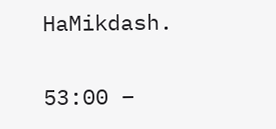HaMikdash.

53:00 –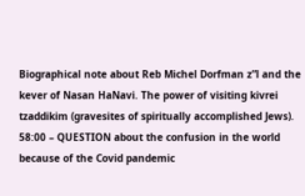Biographical note about Reb Michel Dorfman z”l and the kever of Nasan HaNavi. The power of visiting kivrei tzaddikim (gravesites of spiritually accomplished Jews).
58:00 – QUESTION about the confusion in the world because of the Covid pandemic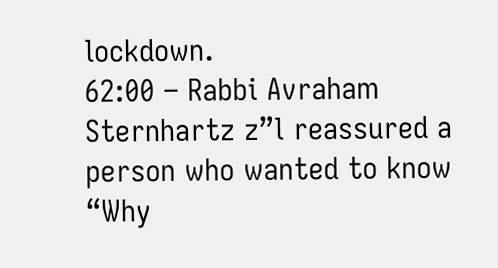lockdown.
62:00 – Rabbi Avraham Sternhartz z”l reassured a person who wanted to know “Why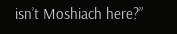isn’t Moshiach here?”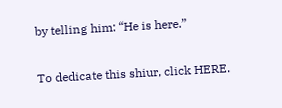by telling him: “He is here.”

To dedicate this shiur, click HERE.